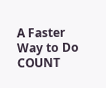A Faster Way to Do COUNT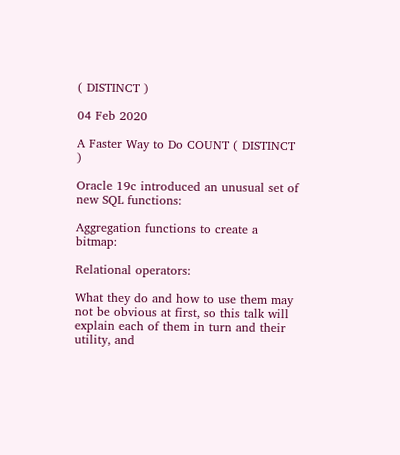( DISTINCT )

04 Feb 2020

A Faster Way to Do COUNT ( DISTINCT )

Oracle 19c introduced an unusual set of new SQL functions:

Aggregation functions to create a bitmap:

Relational operators:

What they do and how to use them may not be obvious at first, so this talk will explain each of them in turn and their utility, and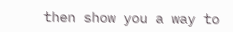then show you a way to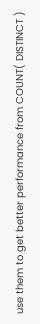use them to get better performance from COUNT( DISTINCT )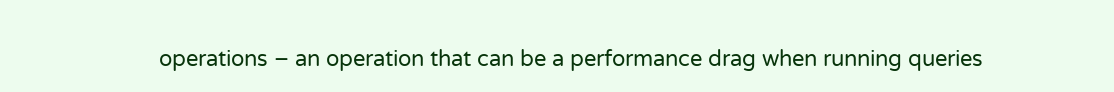operations – an operation that can be a performance drag when running queries